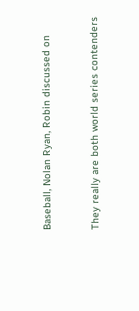Baseball, Nolan Ryan, Robin discussed on


They really are both world series contenders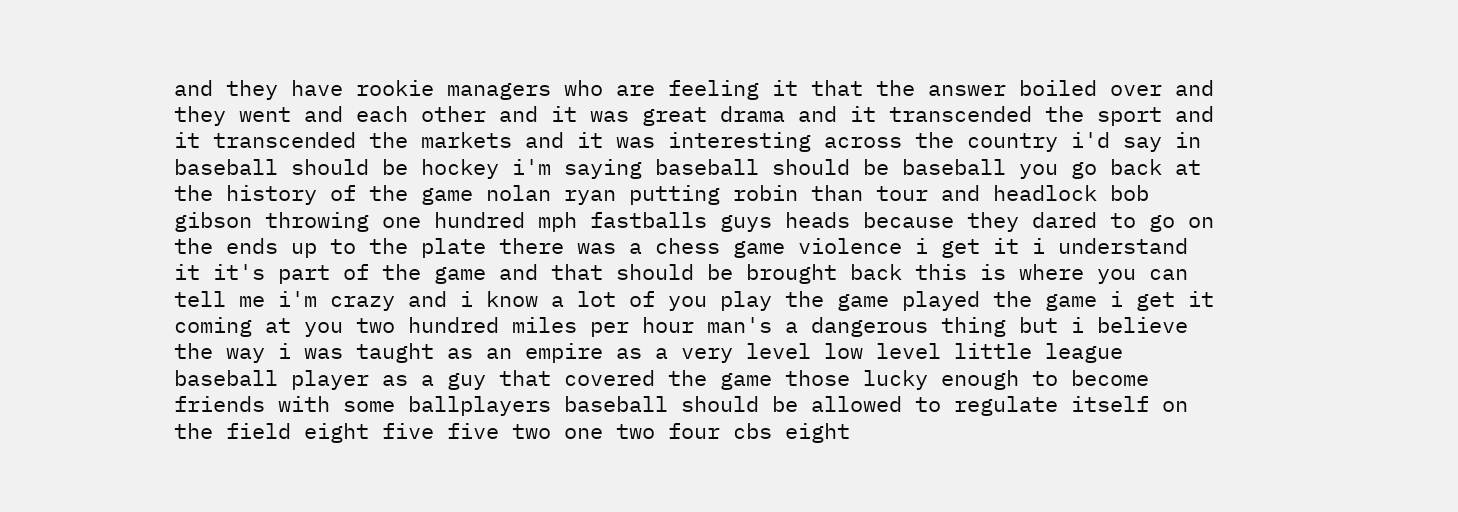and they have rookie managers who are feeling it that the answer boiled over and they went and each other and it was great drama and it transcended the sport and it transcended the markets and it was interesting across the country i'd say in baseball should be hockey i'm saying baseball should be baseball you go back at the history of the game nolan ryan putting robin than tour and headlock bob gibson throwing one hundred mph fastballs guys heads because they dared to go on the ends up to the plate there was a chess game violence i get it i understand it it's part of the game and that should be brought back this is where you can tell me i'm crazy and i know a lot of you play the game played the game i get it coming at you two hundred miles per hour man's a dangerous thing but i believe the way i was taught as an empire as a very level low level little league baseball player as a guy that covered the game those lucky enough to become friends with some ballplayers baseball should be allowed to regulate itself on the field eight five five two one two four cbs eight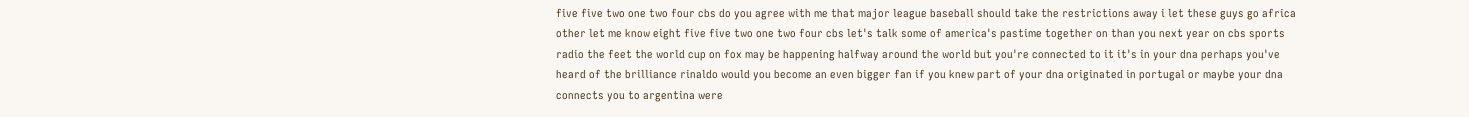five five two one two four cbs do you agree with me that major league baseball should take the restrictions away i let these guys go africa other let me know eight five five two one two four cbs let's talk some of america's pastime together on than you next year on cbs sports radio the feet the world cup on fox may be happening halfway around the world but you're connected to it it's in your dna perhaps you've heard of the brilliance rinaldo would you become an even bigger fan if you knew part of your dna originated in portugal or maybe your dna connects you to argentina were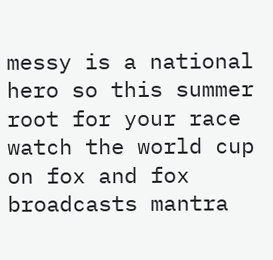messy is a national hero so this summer root for your race watch the world cup on fox and fox broadcasts mantra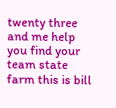twenty three and me help you find your team state farm this is bill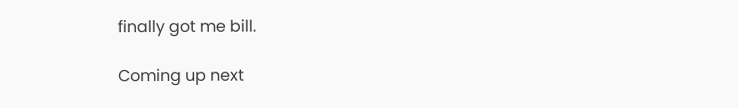finally got me bill.

Coming up next